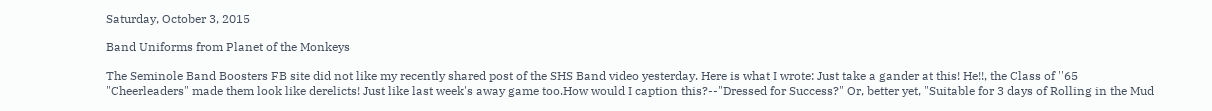Saturday, October 3, 2015

Band Uniforms from Planet of the Monkeys

The Seminole Band Boosters FB site did not like my recently shared post of the SHS Band video yesterday. Here is what I wrote: Just take a gander at this! He!!, the Class of ''65 "Cheerleaders" made them look like derelicts! Just like last week's away game too.How would I caption this?--"Dressed for Success?" Or, better yet, "Suitable for 3 days of Rolling in the Mud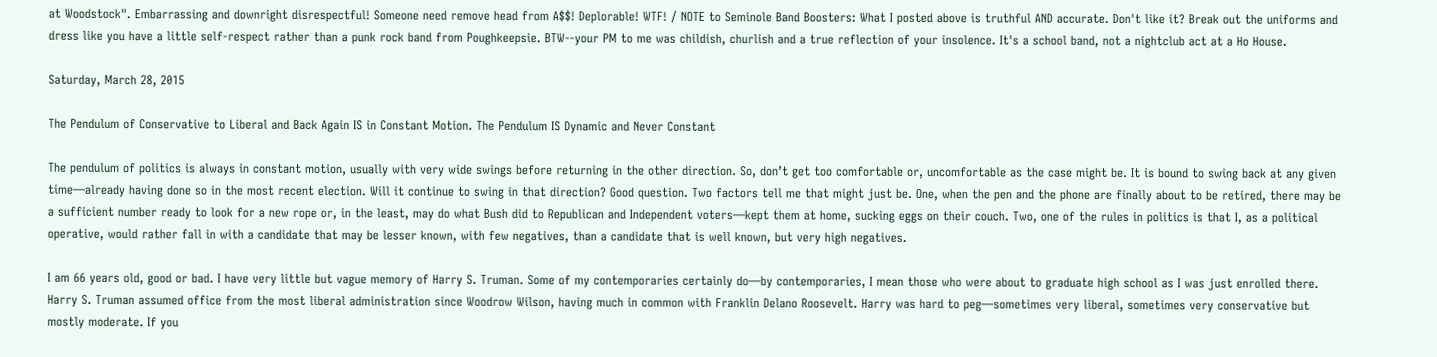at Woodstock". Embarrassing and downright disrespectful! Someone need remove head from A$$! Deplorable! WTF! / NOTE to Seminole Band Boosters: What I posted above is truthful AND accurate. Don't like it? Break out the uniforms and dress like you have a little self-respect rather than a punk rock band from Poughkeepsie. BTW--your PM to me was childish, churlish and a true reflection of your insolence. It's a school band, not a nightclub act at a Ho House.

Saturday, March 28, 2015

The Pendulum of Conservative to Liberal and Back Again IS in Constant Motion. The Pendulum IS Dynamic and Never Constant

The pendulum of politics is always in constant motion, usually with very wide swings before returning in the other direction. So, don’t get too comfortable or, uncomfortable as the case might be. It is bound to swing back at any given time—already having done so in the most recent election. Will it continue to swing in that direction? Good question. Two factors tell me that might just be. One, when the pen and the phone are finally about to be retired, there may be a sufficient number ready to look for a new rope or, in the least, may do what Bush did to Republican and Independent voters—kept them at home, sucking eggs on their couch. Two, one of the rules in politics is that I, as a political operative, would rather fall in with a candidate that may be lesser known, with few negatives, than a candidate that is well known, but very high negatives.

I am 66 years old, good or bad. I have very little but vague memory of Harry S. Truman. Some of my contemporaries certainly do—by contemporaries, I mean those who were about to graduate high school as I was just enrolled there. Harry S. Truman assumed office from the most liberal administration since Woodrow Wilson, having much in common with Franklin Delano Roosevelt. Harry was hard to peg—sometimes very liberal, sometimes very conservative but mostly moderate. If you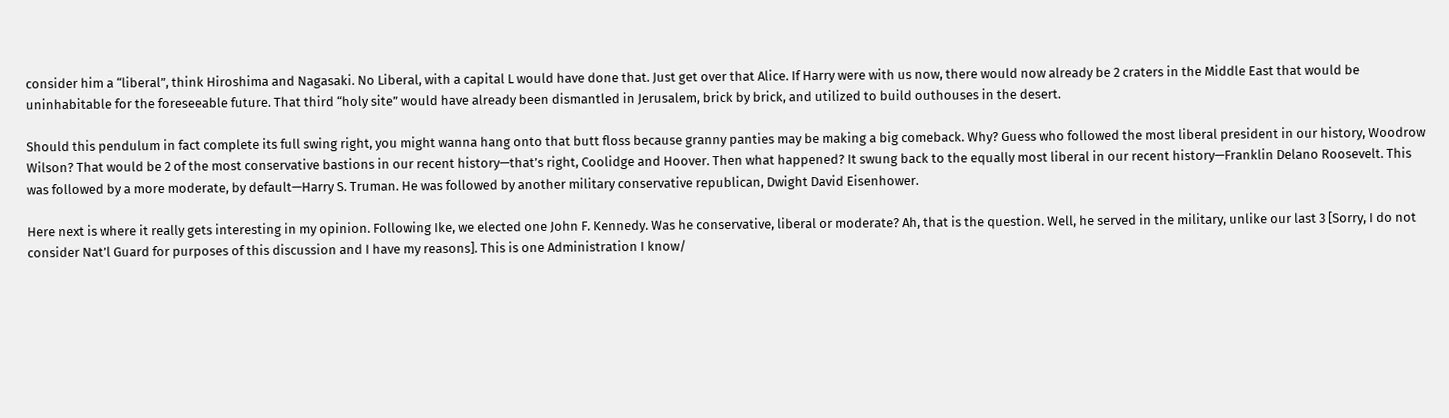consider him a “liberal”, think Hiroshima and Nagasaki. No Liberal, with a capital L would have done that. Just get over that Alice. If Harry were with us now, there would now already be 2 craters in the Middle East that would be uninhabitable for the foreseeable future. That third “holy site” would have already been dismantled in Jerusalem, brick by brick, and utilized to build outhouses in the desert.

Should this pendulum in fact complete its full swing right, you might wanna hang onto that butt floss because granny panties may be making a big comeback. Why? Guess who followed the most liberal president in our history, Woodrow Wilson? That would be 2 of the most conservative bastions in our recent history—that’s right, Coolidge and Hoover. Then what happened? It swung back to the equally most liberal in our recent history—Franklin Delano Roosevelt. This was followed by a more moderate, by default—Harry S. Truman. He was followed by another military conservative republican, Dwight David Eisenhower.

Here next is where it really gets interesting in my opinion. Following Ike, we elected one John F. Kennedy. Was he conservative, liberal or moderate? Ah, that is the question. Well, he served in the military, unlike our last 3 [Sorry, I do not consider Nat’l Guard for purposes of this discussion and I have my reasons]. This is one Administration I know/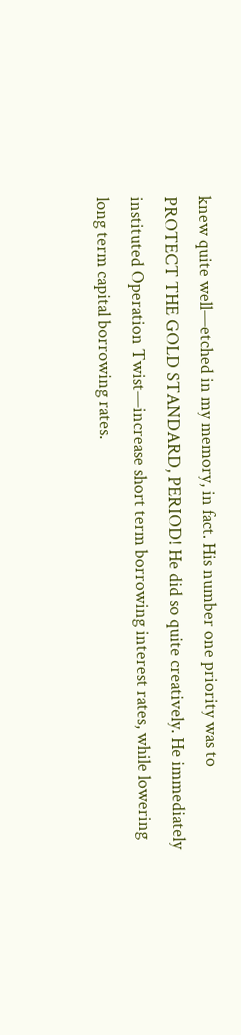knew quite well—etched in my memory, in fact. His number one priority was to PROTECT THE GOLD STANDARD, PERIOD! He did so quite creatively. He immediately instituted Operation Twist—increase short term borrowing interest rates, while lowering long term capital borrowing rates.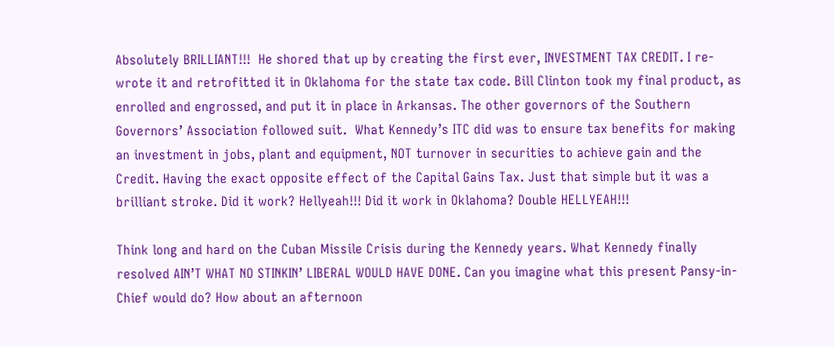Absolutely BRILLIANT!!!  He shored that up by creating the first ever, INVESTMENT TAX CREDIT. I re-wrote it and retrofitted it in Oklahoma for the state tax code. Bill Clinton took my final product, as enrolled and engrossed, and put it in place in Arkansas. The other governors of the Southern Governors’ Association followed suit.  What Kennedy’s ITC did was to ensure tax benefits for making an investment in jobs, plant and equipment, NOT turnover in securities to achieve gain and the Credit. Having the exact opposite effect of the Capital Gains Tax. Just that simple but it was a brilliant stroke. Did it work? Hellyeah!!! Did it work in Oklahoma? Double HELLYEAH!!!

Think long and hard on the Cuban Missile Crisis during the Kennedy years. What Kennedy finally resolved AIN’T WHAT NO STINKIN’ LIBERAL WOULD HAVE DONE. Can you imagine what this present Pansy-in-Chief would do? How about an afternoon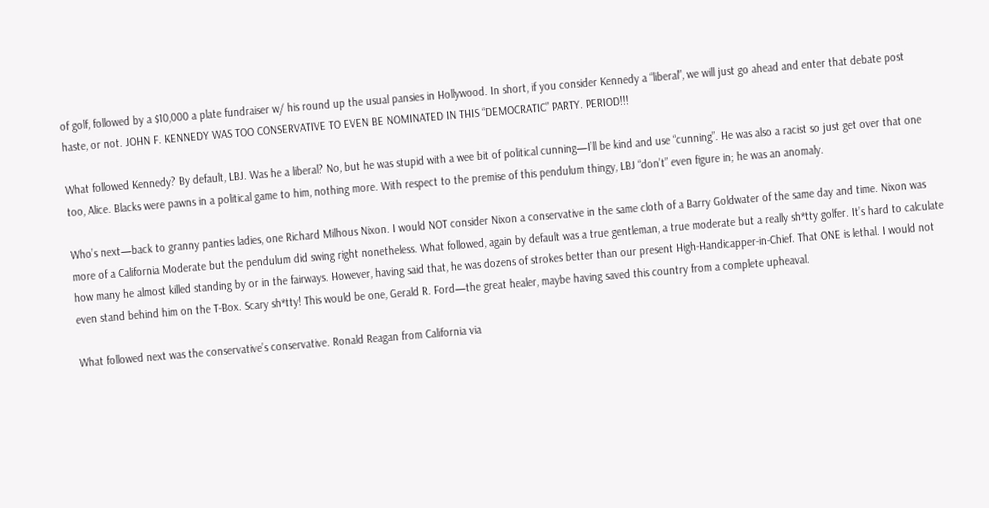of golf, followed by a $10,000 a plate fundraiser w/ his round up the usual pansies in Hollywood. In short, if you consider Kennedy a “liberal”, we will just go ahead and enter that debate post haste, or not. JOHN F. KENNEDY WAS TOO CONSERVATIVE TO EVEN BE NOMINATED IN THIS “DEMOCRATIC” PARTY. PERIOD!!!

What followed Kennedy? By default, LBJ. Was he a liberal? No, but he was stupid with a wee bit of political cunning—I’ll be kind and use “cunning”. He was also a racist so just get over that one too, Alice. Blacks were pawns in a political game to him, nothing more. With respect to the premise of this pendulum thingy, LBJ “don’t” even figure in; he was an anomaly.

Who’s next—back to granny panties ladies, one Richard Milhous Nixon. I would NOT consider Nixon a conservative in the same cloth of a Barry Goldwater of the same day and time. Nixon was more of a California Moderate but the pendulum did swing right nonetheless. What followed, again by default was a true gentleman, a true moderate but a really sh*tty golfer. It’s hard to calculate how many he almost killed standing by or in the fairways. However, having said that, he was dozens of strokes better than our present High-Handicapper-in-Chief. That ONE is lethal. I would not even stand behind him on the T-Box. Scary sh*tty! This would be one, Gerald R. Ford—the great healer, maybe having saved this country from a complete upheaval.

What followed next was the conservative’s conservative. Ronald Reagan from California via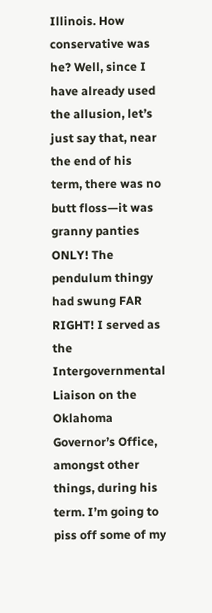Illinois. How conservative was he? Well, since I have already used the allusion, let’s just say that, near the end of his term, there was no butt floss—it was granny panties ONLY! The pendulum thingy had swung FAR RIGHT! I served as the Intergovernmental Liaison on the Oklahoma Governor’s Office, amongst other things, during his term. I’m going to piss off some of my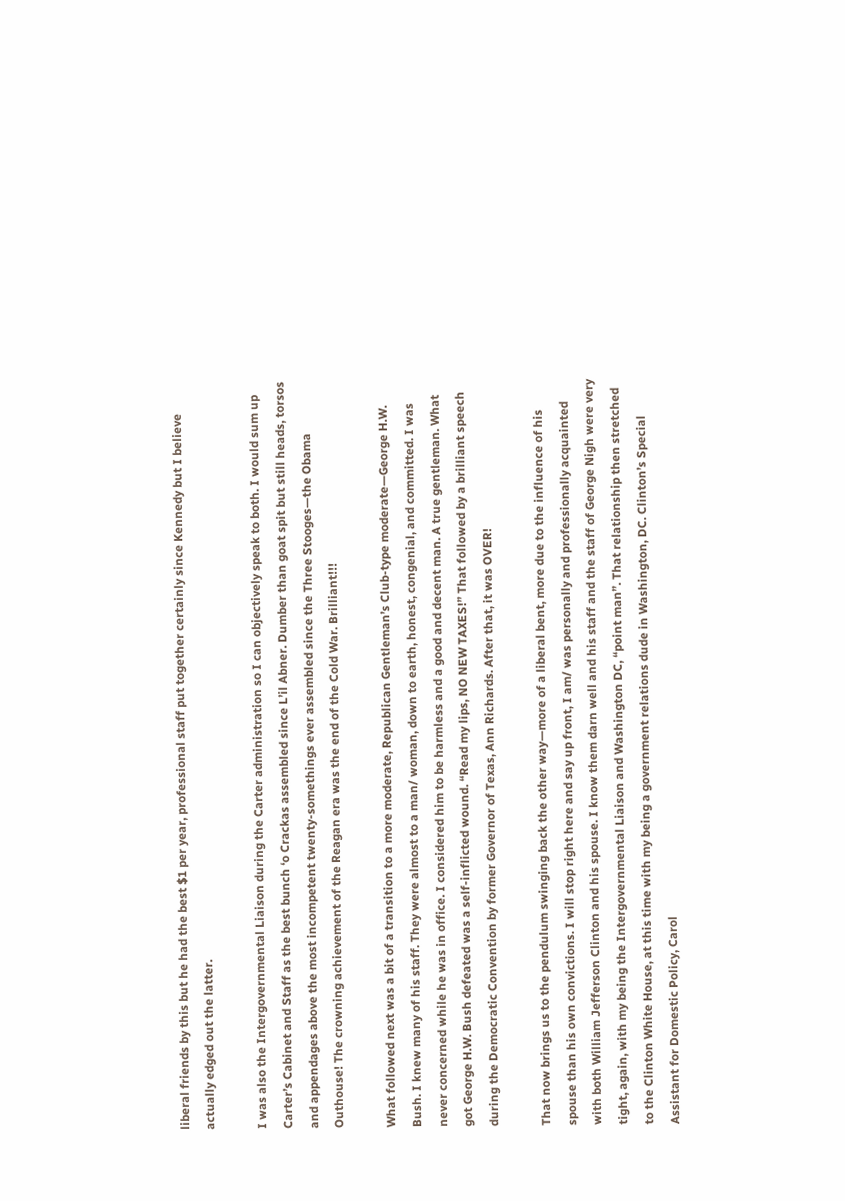liberal friends by this but he had the best $1 per year, professional staff put together certainly since Kennedy but I believe actually edged out the latter.

I was also the Intergovernmental Liaison during the Carter administration so I can objectively speak to both. I would sum up Carter’s Cabinet and Staff as the best bunch ‘o Crackas assembled since L’il Abner. Dumber than goat spit but still heads, torsos and appendages above the most incompetent twenty-somethings ever assembled since the Three Stooges—the Obama Outhouse! The crowning achievement of the Reagan era was the end of the Cold War. Brilliant!!!

What followed next was a bit of a transition to a more moderate, Republican Gentleman’s Club-type moderate—George H.W. Bush. I knew many of his staff. They were almost to a man/ woman, down to earth, honest, congenial, and committed. I was never concerned while he was in office. I considered him to be harmless and a good and decent man. A true gentleman. What got George H.W. Bush defeated was a self-inflicted wound. “Read my lips, NO NEW TAXES!” That followed by a brilliant speech during the Democratic Convention by former Governor of Texas, Ann Richards. After that, it was OVER!

That now brings us to the pendulum swinging back the other way—more of a liberal bent, more due to the influence of his spouse than his own convictions. I will stop right here and say up front, I am/ was personally and professionally acquainted with both William Jefferson Clinton and his spouse. I know them darn well and his staff and the staff of George Nigh were very tight, again, with my being the Intergovernmental Liaison and Washington DC, “point man”. That relationship then stretched to the Clinton White House, at this time with my being a government relations dude in Washington, DC. Clinton’s Special Assistant for Domestic Policy, Carol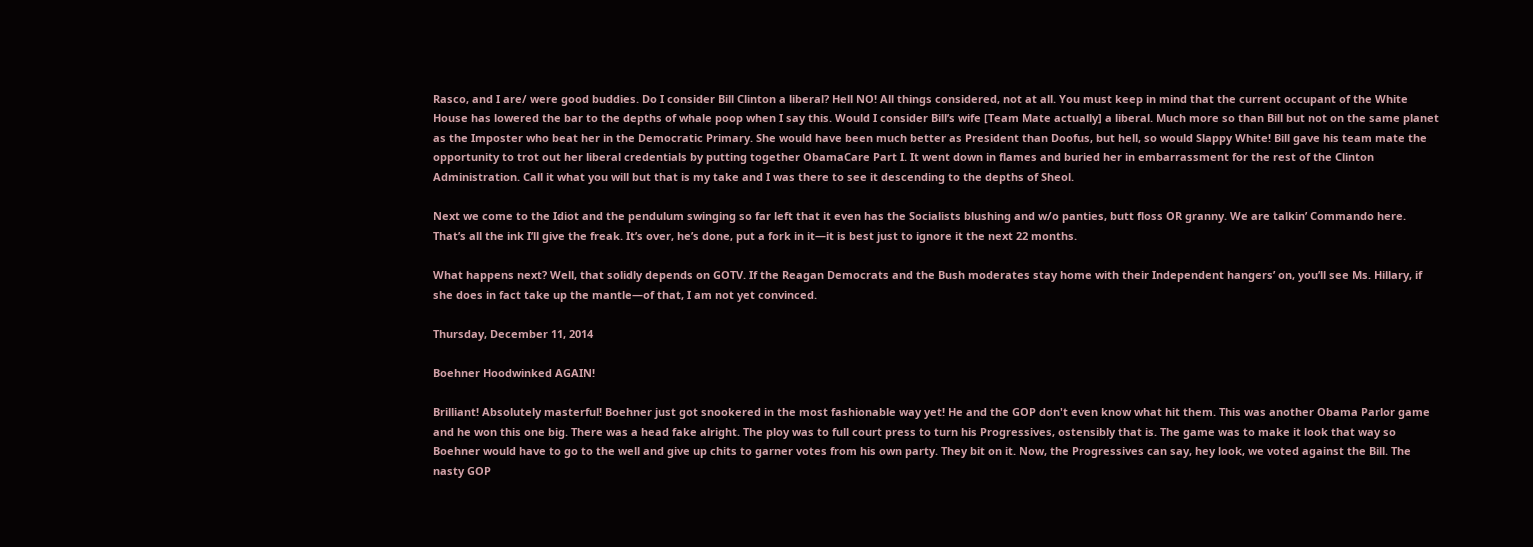Rasco, and I are/ were good buddies. Do I consider Bill Clinton a liberal? Hell NO! All things considered, not at all. You must keep in mind that the current occupant of the White House has lowered the bar to the depths of whale poop when I say this. Would I consider Bill’s wife [Team Mate actually] a liberal. Much more so than Bill but not on the same planet as the Imposter who beat her in the Democratic Primary. She would have been much better as President than Doofus, but hell, so would Slappy White! Bill gave his team mate the opportunity to trot out her liberal credentials by putting together ObamaCare Part I. It went down in flames and buried her in embarrassment for the rest of the Clinton Administration. Call it what you will but that is my take and I was there to see it descending to the depths of Sheol.

Next we come to the Idiot and the pendulum swinging so far left that it even has the Socialists blushing and w/o panties, butt floss OR granny. We are talkin’ Commando here. That’s all the ink I’ll give the freak. It’s over, he’s done, put a fork in it—it is best just to ignore it the next 22 months.

What happens next? Well, that solidly depends on GOTV. If the Reagan Democrats and the Bush moderates stay home with their Independent hangers’ on, you’ll see Ms. Hillary, if she does in fact take up the mantle—of that, I am not yet convinced.

Thursday, December 11, 2014

Boehner Hoodwinked AGAIN!

Brilliant! Absolutely masterful! Boehner just got snookered in the most fashionable way yet! He and the GOP don't even know what hit them. This was another Obama Parlor game and he won this one big. There was a head fake alright. The ploy was to full court press to turn his Progressives, ostensibly that is. The game was to make it look that way so Boehner would have to go to the well and give up chits to garner votes from his own party. They bit on it. Now, the Progressives can say, hey look, we voted against the Bill. The nasty GOP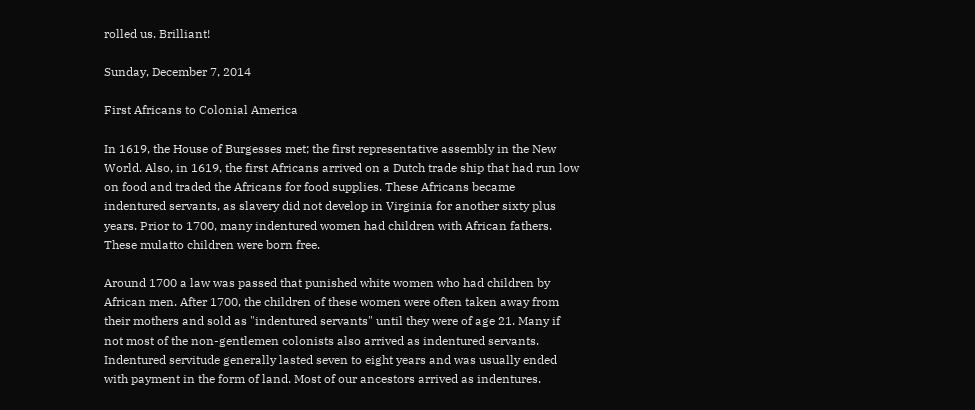rolled us. Brilliant!

Sunday, December 7, 2014

First Africans to Colonial America

In 1619, the House of Burgesses met; the first representative assembly in the New World. Also, in 1619, the first Africans arrived on a Dutch trade ship that had run low on food and traded the Africans for food supplies. These Africans became indentured servants, as slavery did not develop in Virginia for another sixty plus years. Prior to 1700, many indentured women had children with African fathers. These mulatto children were born free.

Around 1700 a law was passed that punished white women who had children by African men. After 1700, the children of these women were often taken away from their mothers and sold as "indentured servants" until they were of age 21. Many if not most of the non-gentlemen colonists also arrived as indentured servants. Indentured servitude generally lasted seven to eight years and was usually ended with payment in the form of land. Most of our ancestors arrived as indentures.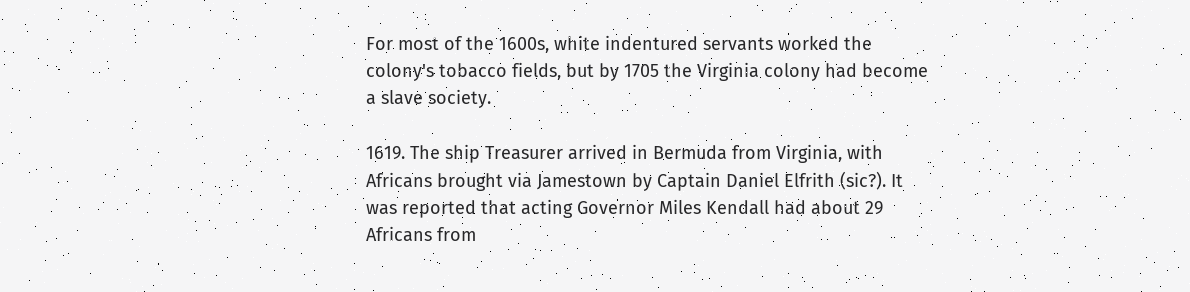For most of the 1600s, white indentured servants worked the colony's tobacco fields, but by 1705 the Virginia colony had become a slave society.

1619. The ship Treasurer arrived in Bermuda from Virginia, with Africans brought via Jamestown by Captain Daniel Elfrith (sic?). It was reported that acting Governor Miles Kendall had about 29 Africans from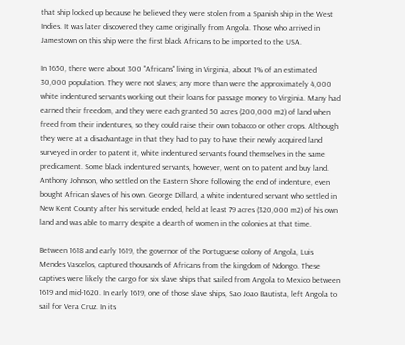that ship locked up because he believed they were stolen from a Spanish ship in the West Indies. It was later discovered they came originally from Angola. Those who arrived in Jamestown on this ship were the first black Africans to be imported to the USA.

In 1650, there were about 300 "Africans" living in Virginia, about 1% of an estimated 30,000 population. They were not slaves; any more than were the approximately 4,000 white indentured servants working out their loans for passage money to Virginia. Many had earned their freedom, and they were each granted 50 acres (200,000 m2) of land when freed from their indentures, so they could raise their own tobacco or other crops. Although they were at a disadvantage in that they had to pay to have their newly acquired land surveyed in order to patent it, white indentured servants found themselves in the same predicament. Some black indentured servants, however, went on to patent and buy land. Anthony Johnson, who settled on the Eastern Shore following the end of indenture, even bought African slaves of his own. George Dillard, a white indentured servant who settled in New Kent County after his servitude ended, held at least 79 acres (320,000 m2) of his own land and was able to marry despite a dearth of women in the colonies at that time.

Between 1618 and early 1619, the governor of the Portuguese colony of Angola, Luis Mendes Vascelos, captured thousands of Africans from the kingdom of Ndongo. These captives were likely the cargo for six slave ships that sailed from Angola to Mexico between 1619 and mid-1620. In early 1619, one of those slave ships, Sao Joao Bautista, left Angola to sail for Vera Cruz. In its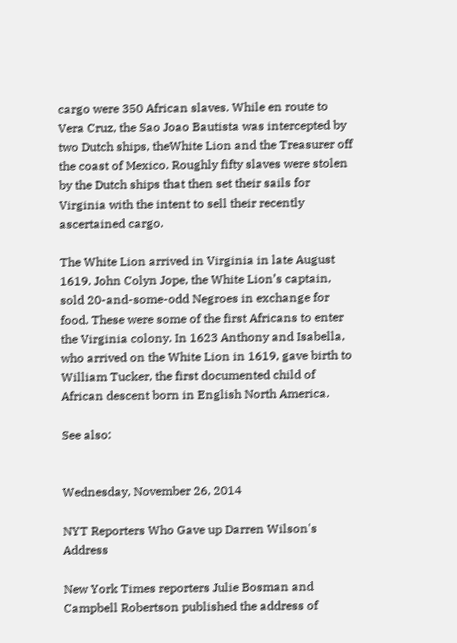cargo were 350 African slaves. While en route to Vera Cruz, the Sao Joao Bautista was intercepted by two Dutch ships, theWhite Lion and the Treasurer off the coast of Mexico. Roughly fifty slaves were stolen by the Dutch ships that then set their sails for Virginia with the intent to sell their recently ascertained cargo.

The White Lion arrived in Virginia in late August 1619. John Colyn Jope, the White Lion’s captain, sold 20-and-some-odd Negroes in exchange for food. These were some of the first Africans to enter the Virginia colony. In 1623 Anthony and Isabella, who arrived on the White Lion in 1619, gave birth to William Tucker, the first documented child of African descent born in English North America.

See also:


Wednesday, November 26, 2014

NYT Reporters Who Gave up Darren Wilson's Address

New York Times reporters Julie Bosman and Campbell Robertson published the address of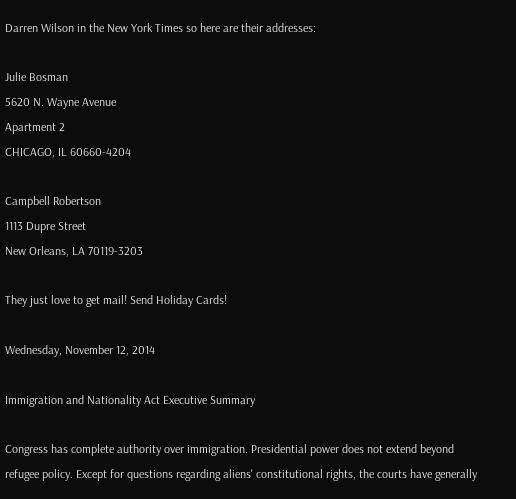Darren Wilson in the New York Times so here are their addresses:

Julie Bosman
5620 N. Wayne Avenue
Apartment 2
CHICAGO, IL 60660-4204

Campbell Robertson
1113 Dupre Street
New Orleans, LA 70119-3203

They just love to get mail! Send Holiday Cards!

Wednesday, November 12, 2014

Immigration and Nationality Act Executive Summary

Congress has complete authority over immigration. Presidential power does not extend beyond refugee policy. Except for questions regarding aliens' constitutional rights, the courts have generally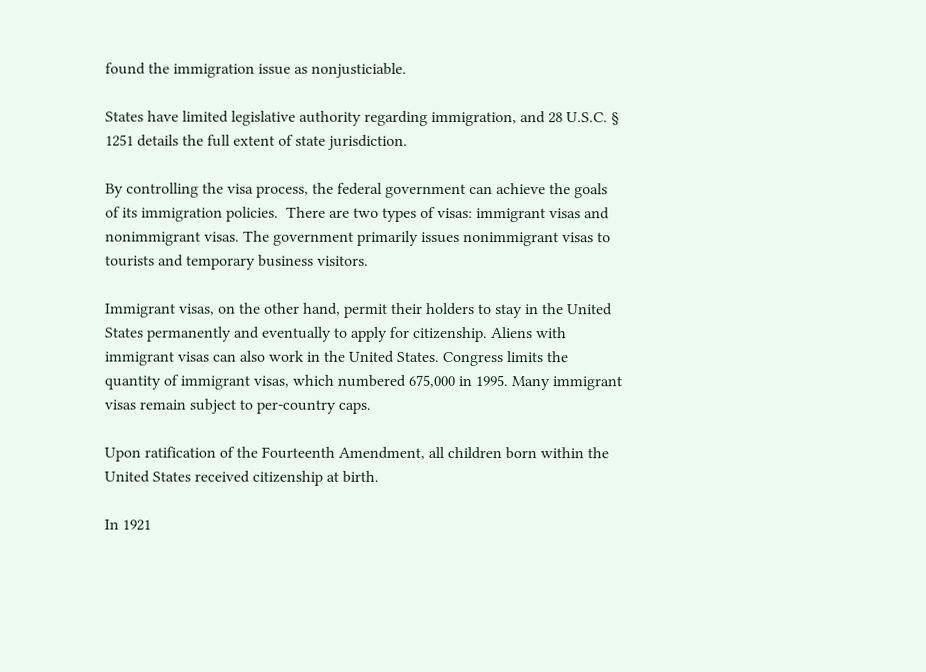found the immigration issue as nonjusticiable.

States have limited legislative authority regarding immigration, and 28 U.S.C. § 1251 details the full extent of state jurisdiction.

By controlling the visa process, the federal government can achieve the goals of its immigration policies.  There are two types of visas: immigrant visas and nonimmigrant visas. The government primarily issues nonimmigrant visas to tourists and temporary business visitors.

Immigrant visas, on the other hand, permit their holders to stay in the United States permanently and eventually to apply for citizenship. Aliens with immigrant visas can also work in the United States. Congress limits the quantity of immigrant visas, which numbered 675,000 in 1995. Many immigrant visas remain subject to per-country caps.

Upon ratification of the Fourteenth Amendment, all children born within the United States received citizenship at birth.

In 1921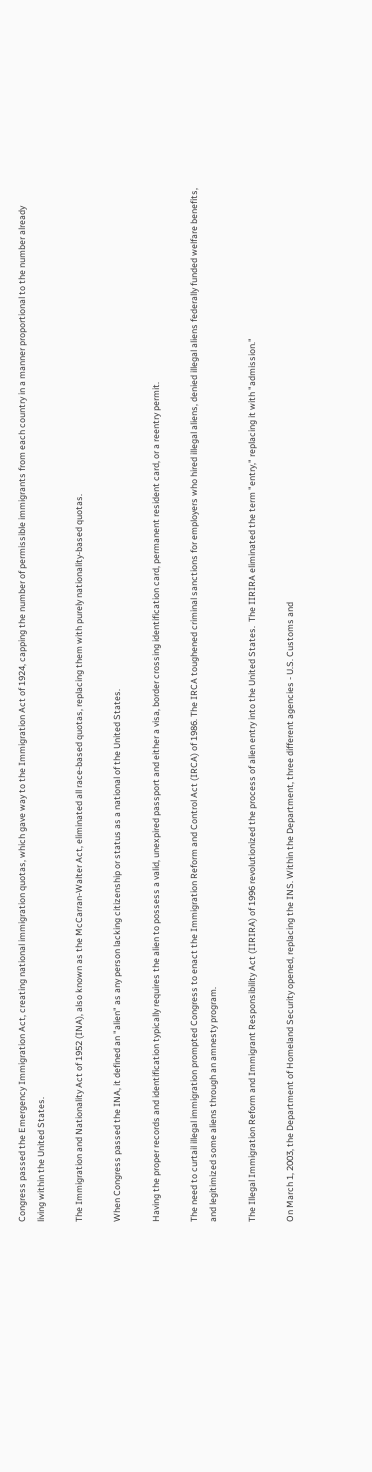Congress passed the Emergency Immigration Act, creating national immigration quotas, which gave way to the Immigration Act of 1924, capping the number of permissible immigrants from each country in a manner proportional to the number already living within the United States.

The Immigration and Nationality Act of 1952 (INA), also known as the McCarran-Walter Act, eliminated all race-based quotas, replacing them with purely nationality-based quotas.

When Congress passed the INA, it defined an "alien" as any person lacking citizenship or status as a national of the United States.

Having the proper records and identification typically requires the alien to possess a valid, unexpired passport and either a visa, border crossing identification card, permanent resident card, or a reentry permit.

The need to curtail illegal immigration prompted Congress to enact the Immigration Reform and Control Act (IRCA) of 1986. The IRCA toughened criminal sanctions for employers who hired illegal aliens, denied illegal aliens federally funded welfare benefits, and legitimized some aliens through an amnesty program.

The Illegal Immigration Reform and Immigrant Responsibility Act (IIRIRA) of 1996 revolutionized the process of alien entry into the United States.  The IIRIRA eliminated the term "entry," replacing it with "admission."

On March 1, 2003, the Department of Homeland Security opened, replacing the INS. Within the Department, three different agencies - U.S. Customs and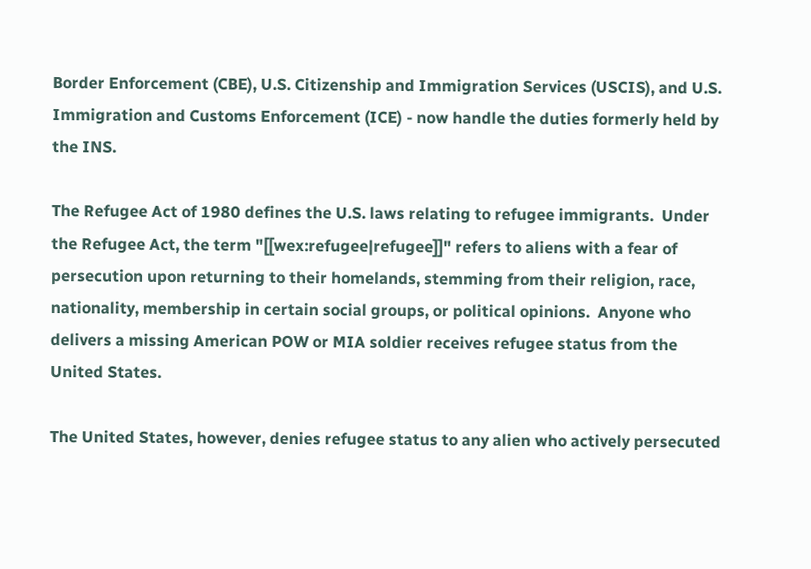Border Enforcement (CBE), U.S. Citizenship and Immigration Services (USCIS), and U.S. Immigration and Customs Enforcement (ICE) - now handle the duties formerly held by the INS.

The Refugee Act of 1980 defines the U.S. laws relating to refugee immigrants.  Under the Refugee Act, the term "[[wex:refugee|refugee]]" refers to aliens with a fear of persecution upon returning to their homelands, stemming from their religion, race, nationality, membership in certain social groups, or political opinions.  Anyone who delivers a missing American POW or MIA soldier receives refugee status from the United States.

The United States, however, denies refugee status to any alien who actively persecuted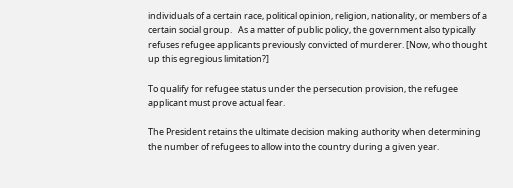individuals of a certain race, political opinion, religion, nationality, or members of a certain social group.   As a matter of public policy, the government also typically refuses refugee applicants previously convicted of murderer. [Now, who thought up this egregious limitation?]

To qualify for refugee status under the persecution provision, the refugee applicant must prove actual fear.

The President retains the ultimate decision making authority when determining the number of refugees to allow into the country during a given year.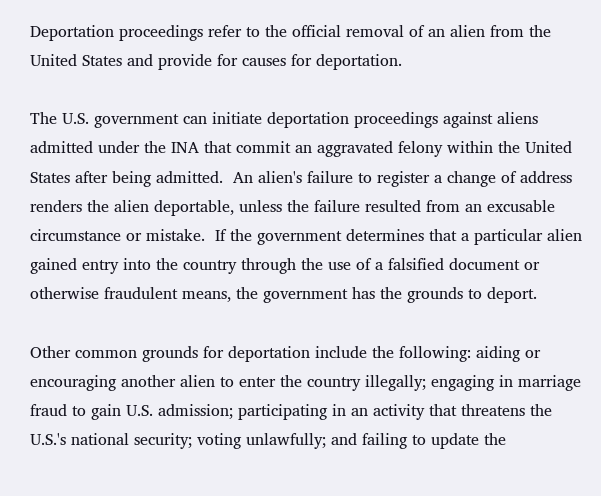Deportation proceedings refer to the official removal of an alien from the United States and provide for causes for deportation.

The U.S. government can initiate deportation proceedings against aliens admitted under the INA that commit an aggravated felony within the United States after being admitted.  An alien's failure to register a change of address renders the alien deportable, unless the failure resulted from an excusable circumstance or mistake.  If the government determines that a particular alien gained entry into the country through the use of a falsified document or otherwise fraudulent means, the government has the grounds to deport.

Other common grounds for deportation include the following: aiding or encouraging another alien to enter the country illegally; engaging in marriage fraud to gain U.S. admission; participating in an activity that threatens the U.S.'s national security; voting unlawfully; and failing to update the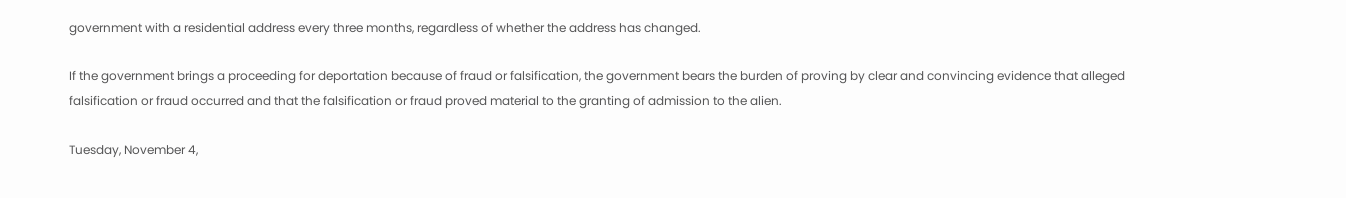government with a residential address every three months, regardless of whether the address has changed.

If the government brings a proceeding for deportation because of fraud or falsification, the government bears the burden of proving by clear and convincing evidence that alleged falsification or fraud occurred and that the falsification or fraud proved material to the granting of admission to the alien.

Tuesday, November 4,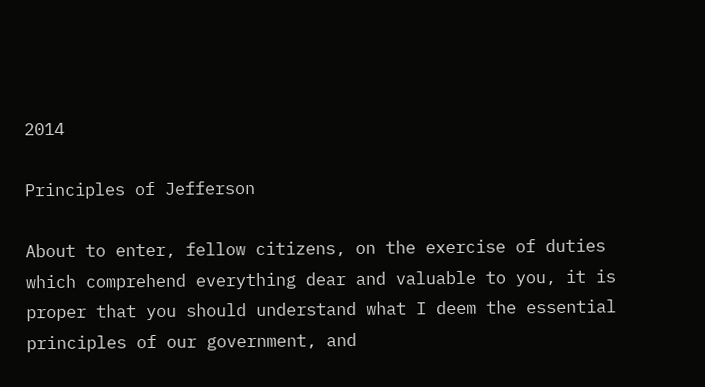2014

Principles of Jefferson

About to enter, fellow citizens, on the exercise of duties which comprehend everything dear and valuable to you, it is proper that you should understand what I deem the essential principles of our government, and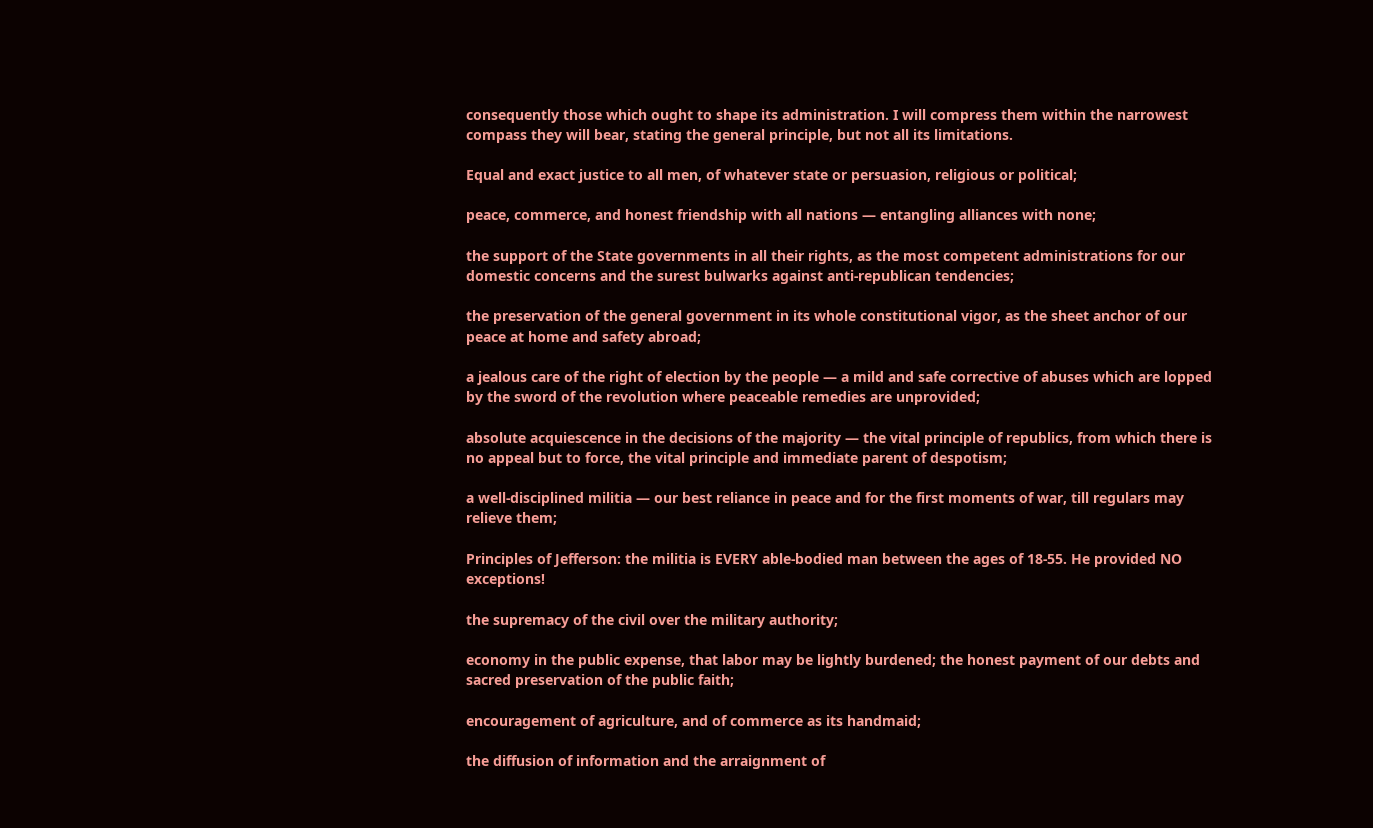consequently those which ought to shape its administration. I will compress them within the narrowest compass they will bear, stating the general principle, but not all its limitations.

Equal and exact justice to all men, of whatever state or persuasion, religious or political;

peace, commerce, and honest friendship with all nations — entangling alliances with none;

the support of the State governments in all their rights, as the most competent administrations for our domestic concerns and the surest bulwarks against anti-republican tendencies;

the preservation of the general government in its whole constitutional vigor, as the sheet anchor of our peace at home and safety abroad;

a jealous care of the right of election by the people — a mild and safe corrective of abuses which are lopped by the sword of the revolution where peaceable remedies are unprovided;

absolute acquiescence in the decisions of the majority — the vital principle of republics, from which there is no appeal but to force, the vital principle and immediate parent of despotism;

a well-disciplined militia — our best reliance in peace and for the first moments of war, till regulars may relieve them;

Principles of Jefferson: the militia is EVERY able-bodied man between the ages of 18-55. He provided NO exceptions!

the supremacy of the civil over the military authority;

economy in the public expense, that labor may be lightly burdened; the honest payment of our debts and sacred preservation of the public faith;

encouragement of agriculture, and of commerce as its handmaid;

the diffusion of information and the arraignment of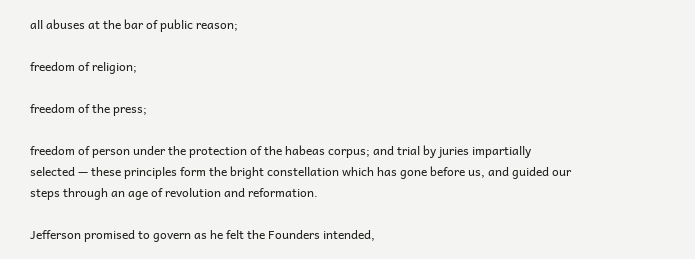all abuses at the bar of public reason;

freedom of religion;

freedom of the press;

freedom of person under the protection of the habeas corpus; and trial by juries impartially selected — these principles form the bright constellation which has gone before us, and guided our steps through an age of revolution and reformation.

Jefferson promised to govern as he felt the Founders intended,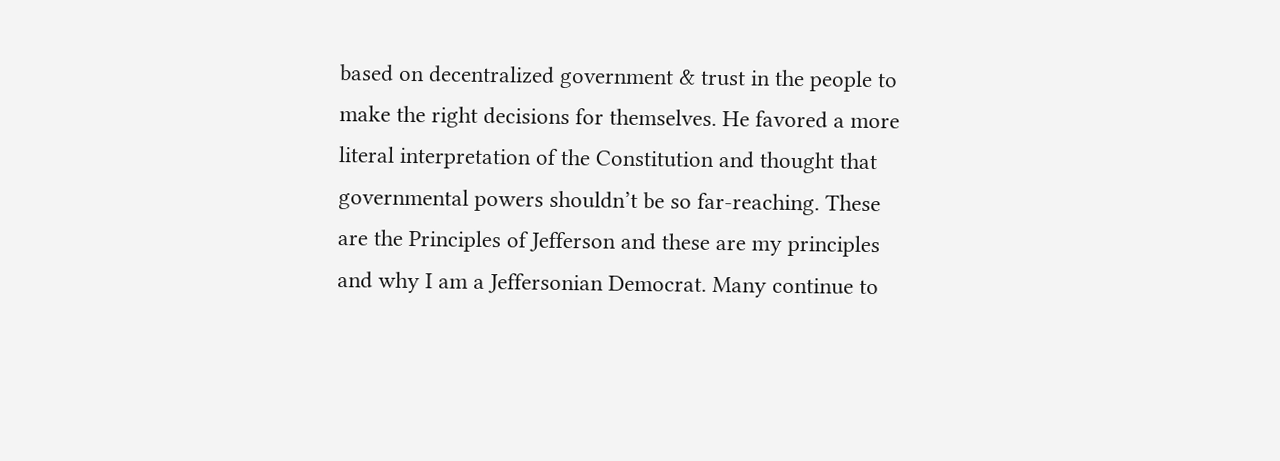based on decentralized government & trust in the people to make the right decisions for themselves. He favored a more literal interpretation of the Constitution and thought that governmental powers shouldn’t be so far-reaching. These are the Principles of Jefferson and these are my principles and why I am a Jeffersonian Democrat. Many continue to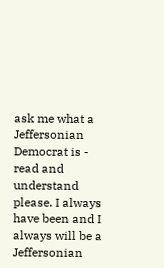ask me what a Jeffersonian Democrat is - read and understand please. I always have been and I always will be a Jeffersonian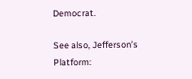Democrat.

See also, Jefferson’s Platform: